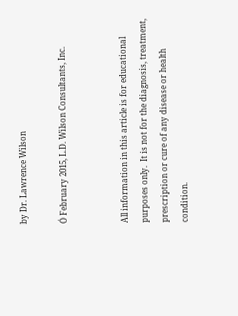by Dr. Lawrence Wilson

Ó February 2015, L.D. Wilson Consultants, Inc.


All information in this article is for educational purposes only.  It is not for the diagnosis, treatment, prescription or cure of any disease or health condition.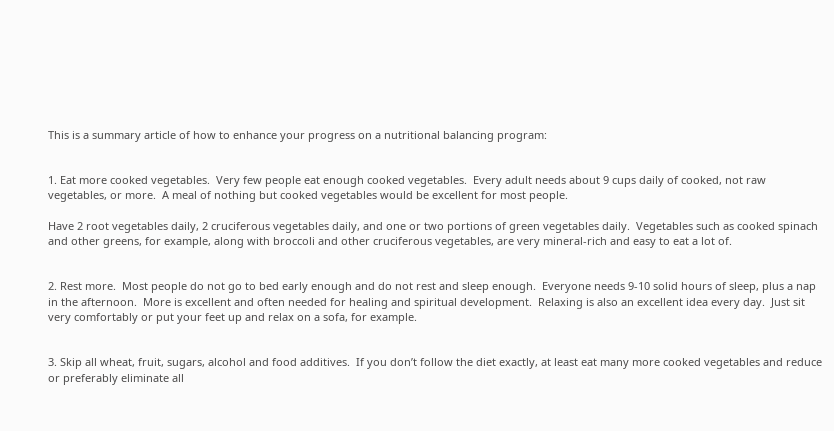This is a summary article of how to enhance your progress on a nutritional balancing program:


1. Eat more cooked vegetables.  Very few people eat enough cooked vegetables.  Every adult needs about 9 cups daily of cooked, not raw vegetables, or more.  A meal of nothing but cooked vegetables would be excellent for most people.

Have 2 root vegetables daily, 2 cruciferous vegetables daily, and one or two portions of green vegetables daily.  Vegetables such as cooked spinach and other greens, for example, along with broccoli and other cruciferous vegetables, are very mineral-rich and easy to eat a lot of.


2. Rest more.  Most people do not go to bed early enough and do not rest and sleep enough.  Everyone needs 9-10 solid hours of sleep, plus a nap in the afternoon.  More is excellent and often needed for healing and spiritual development.  Relaxing is also an excellent idea every day.  Just sit very comfortably or put your feet up and relax on a sofa, for example.


3. Skip all wheat, fruit, sugars, alcohol and food additives.  If you don’t follow the diet exactly, at least eat many more cooked vegetables and reduce or preferably eliminate all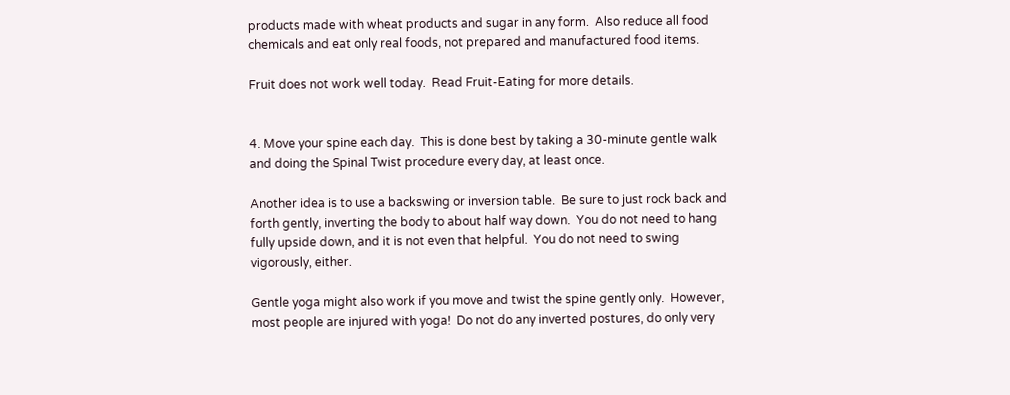products made with wheat products and sugar in any form.  Also reduce all food chemicals and eat only real foods, not prepared and manufactured food items.

Fruit does not work well today.  Read Fruit-Eating for more details.


4. Move your spine each day.  This is done best by taking a 30-minute gentle walk and doing the Spinal Twist procedure every day, at least once.

Another idea is to use a backswing or inversion table.  Be sure to just rock back and forth gently, inverting the body to about half way down.  You do not need to hang fully upside down, and it is not even that helpful.  You do not need to swing vigorously, either.

Gentle yoga might also work if you move and twist the spine gently only.  However, most people are injured with yoga!  Do not do any inverted postures, do only very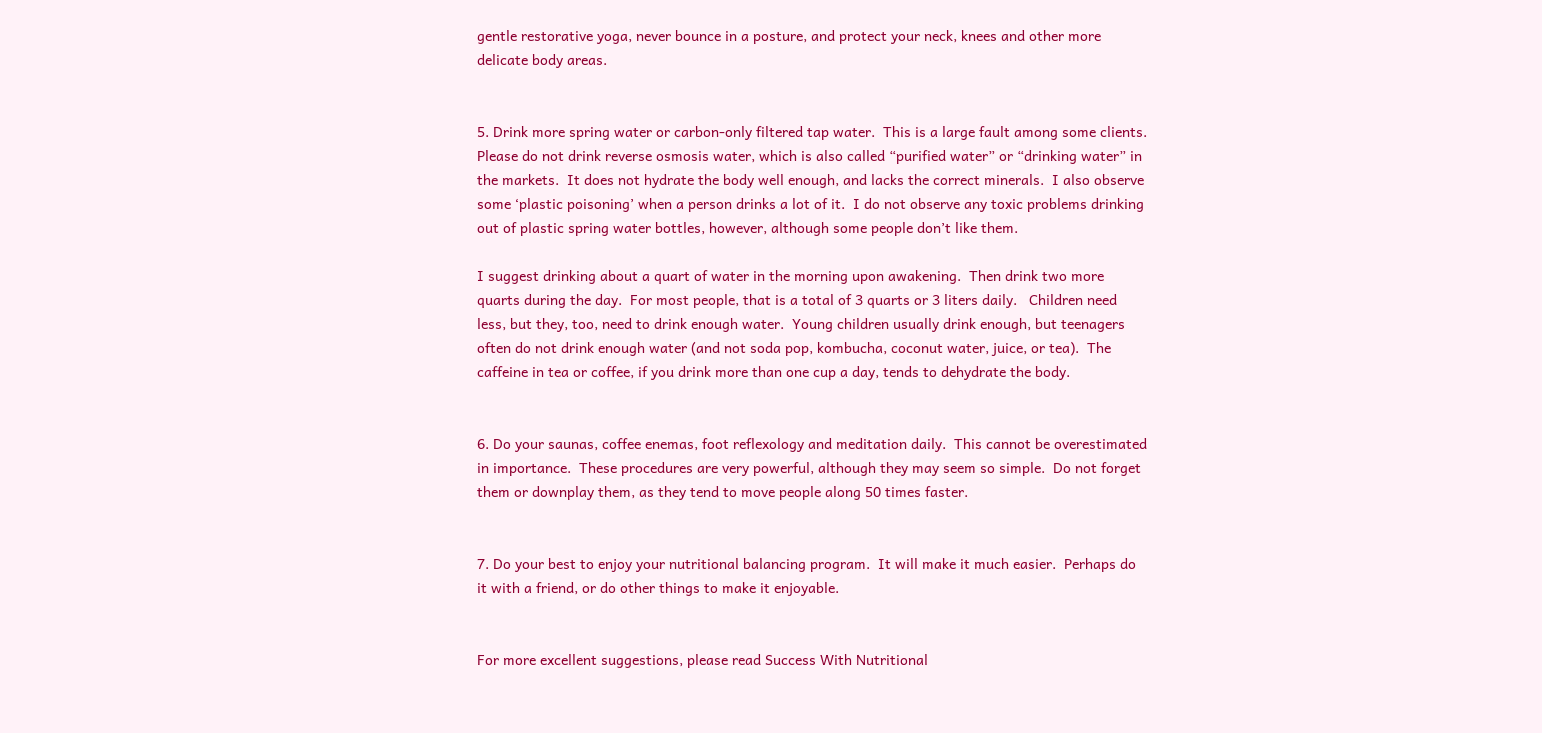gentle restorative yoga, never bounce in a posture, and protect your neck, knees and other more delicate body areas.


5. Drink more spring water or carbon-only filtered tap water.  This is a large fault among some clients.  Please do not drink reverse osmosis water, which is also called “purified water” or “drinking water” in the markets.  It does not hydrate the body well enough, and lacks the correct minerals.  I also observe some ‘plastic poisoning’ when a person drinks a lot of it.  I do not observe any toxic problems drinking out of plastic spring water bottles, however, although some people don’t like them.

I suggest drinking about a quart of water in the morning upon awakening.  Then drink two more quarts during the day.  For most people, that is a total of 3 quarts or 3 liters daily.   Children need less, but they, too, need to drink enough water.  Young children usually drink enough, but teenagers often do not drink enough water (and not soda pop, kombucha, coconut water, juice, or tea).  The caffeine in tea or coffee, if you drink more than one cup a day, tends to dehydrate the body.


6. Do your saunas, coffee enemas, foot reflexology and meditation daily.  This cannot be overestimated in importance.  These procedures are very powerful, although they may seem so simple.  Do not forget them or downplay them, as they tend to move people along 50 times faster.


7. Do your best to enjoy your nutritional balancing program.  It will make it much easier.  Perhaps do it with a friend, or do other things to make it enjoyable.


For more excellent suggestions, please read Success With Nutritional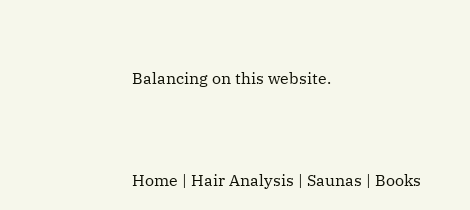Balancing on this website.



Home | Hair Analysis | Saunas | Books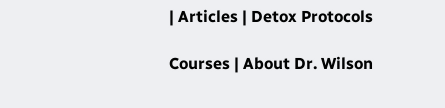| Articles | Detox Protocols

Courses | About Dr. Wilson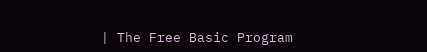| The Free Basic Program